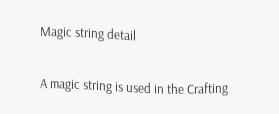Magic string detail

A magic string is used in the Crafting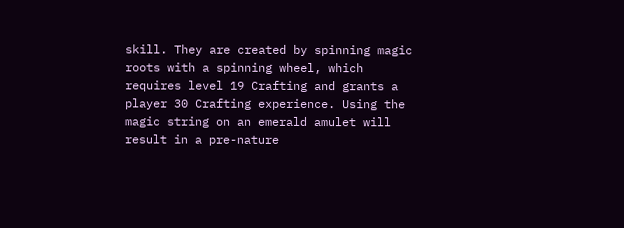skill. They are created by spinning magic roots with a spinning wheel, which requires level 19 Crafting and grants a player 30 Crafting experience. Using the magic string on an emerald amulet will result in a pre-nature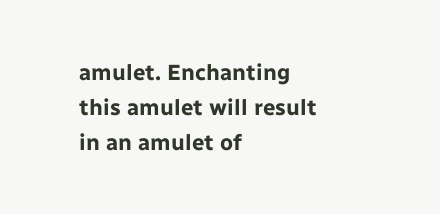amulet. Enchanting this amulet will result in an amulet of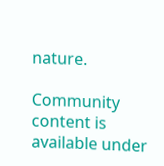nature.

Community content is available under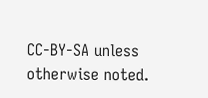CC-BY-SA unless otherwise noted.